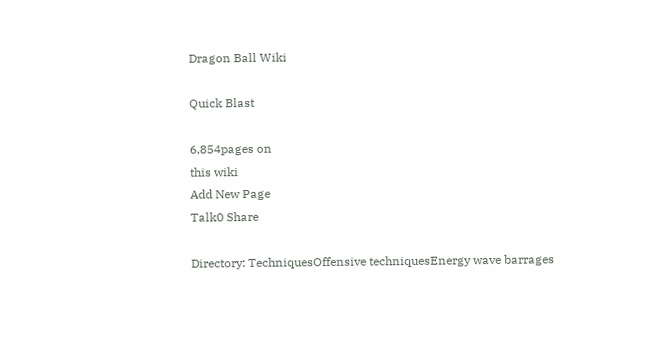Dragon Ball Wiki

Quick Blast

6,854pages on
this wiki
Add New Page
Talk0 Share

Directory: TechniquesOffensive techniquesEnergy wave barrages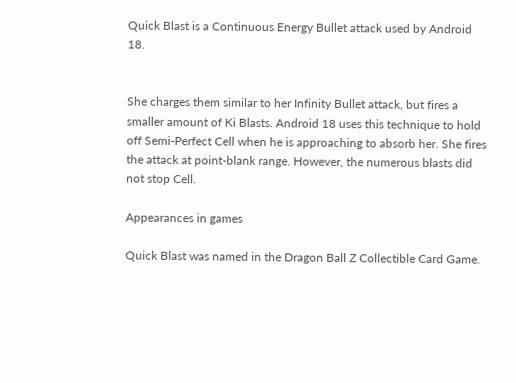Quick Blast is a Continuous Energy Bullet attack used by Android 18.


She charges them similar to her Infinity Bullet attack, but fires a smaller amount of Ki Blasts. Android 18 uses this technique to hold off Semi-Perfect Cell when he is approaching to absorb her. She fires the attack at point-blank range. However, the numerous blasts did not stop Cell.

Appearances in games

Quick Blast was named in the Dragon Ball Z Collectible Card Game.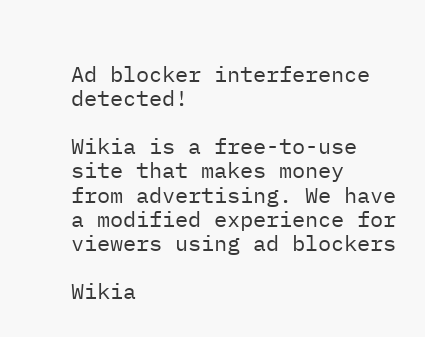Ad blocker interference detected!

Wikia is a free-to-use site that makes money from advertising. We have a modified experience for viewers using ad blockers

Wikia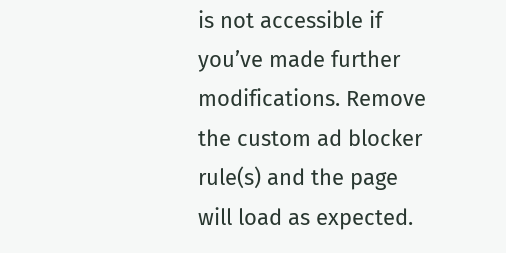is not accessible if you’ve made further modifications. Remove the custom ad blocker rule(s) and the page will load as expected.